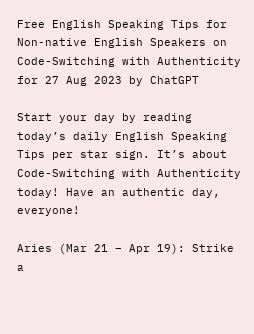Free English Speaking Tips for Non-native English Speakers on Code-Switching with Authenticity for 27 Aug 2023 by ChatGPT

Start your day by reading today’s daily English Speaking Tips per star sign. It’s about Code-Switching with Authenticity today! Have an authentic day, everyone!

Aries (Mar 21 – Apr 19): Strike a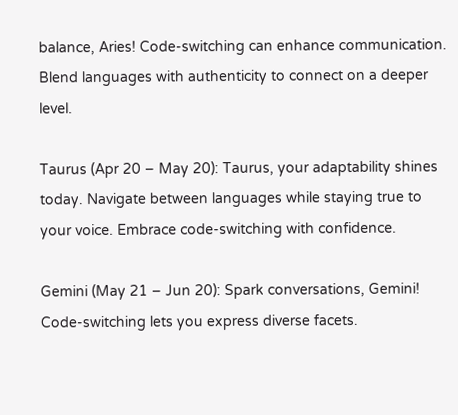balance, Aries! Code-switching can enhance communication. Blend languages with authenticity to connect on a deeper level.

Taurus (Apr 20 – May 20): Taurus, your adaptability shines today. Navigate between languages while staying true to your voice. Embrace code-switching with confidence.

Gemini (May 21 – Jun 20): Spark conversations, Gemini! Code-switching lets you express diverse facets.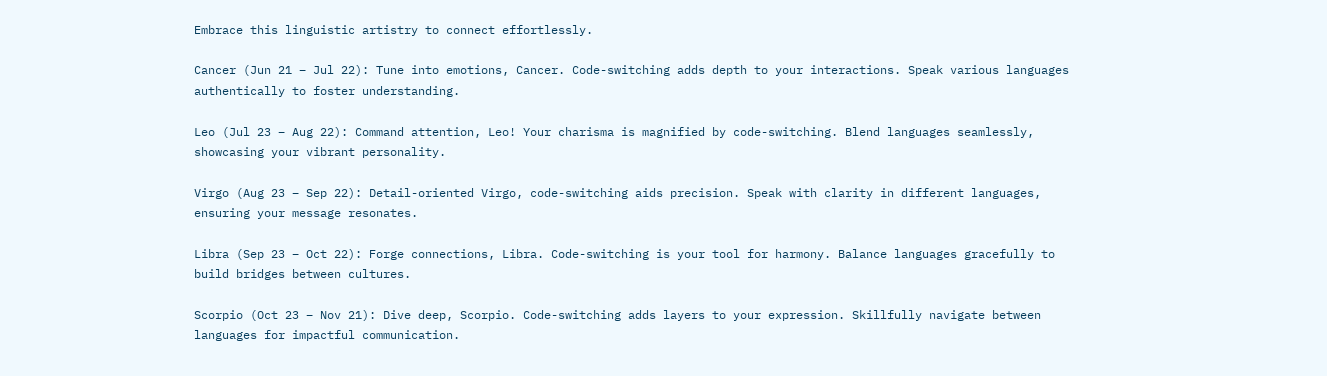Embrace this linguistic artistry to connect effortlessly.

Cancer (Jun 21 – Jul 22): Tune into emotions, Cancer. Code-switching adds depth to your interactions. Speak various languages authentically to foster understanding.

Leo (Jul 23 – Aug 22): Command attention, Leo! Your charisma is magnified by code-switching. Blend languages seamlessly, showcasing your vibrant personality.

Virgo (Aug 23 – Sep 22): Detail-oriented Virgo, code-switching aids precision. Speak with clarity in different languages, ensuring your message resonates.

Libra (Sep 23 – Oct 22): Forge connections, Libra. Code-switching is your tool for harmony. Balance languages gracefully to build bridges between cultures.

Scorpio (Oct 23 – Nov 21): Dive deep, Scorpio. Code-switching adds layers to your expression. Skillfully navigate between languages for impactful communication.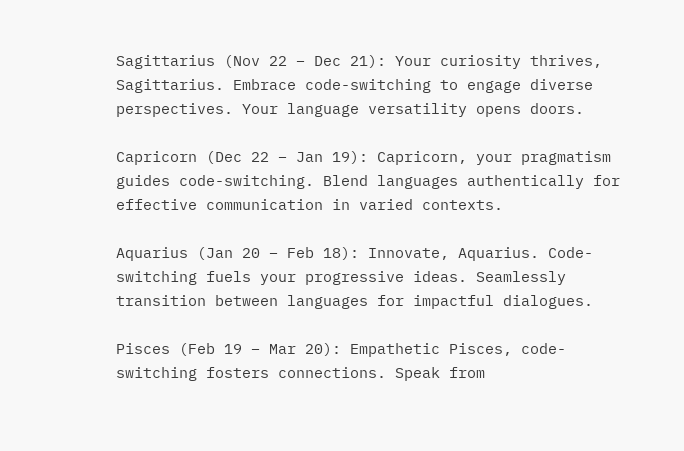Sagittarius (Nov 22 – Dec 21): Your curiosity thrives, Sagittarius. Embrace code-switching to engage diverse perspectives. Your language versatility opens doors.

Capricorn (Dec 22 – Jan 19): Capricorn, your pragmatism guides code-switching. Blend languages authentically for effective communication in varied contexts.

Aquarius (Jan 20 – Feb 18): Innovate, Aquarius. Code-switching fuels your progressive ideas. Seamlessly transition between languages for impactful dialogues.

Pisces (Feb 19 – Mar 20): Empathetic Pisces, code-switching fosters connections. Speak from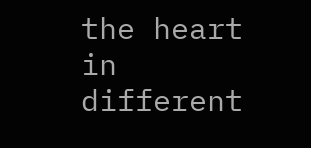the heart in different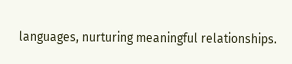languages, nurturing meaningful relationships.